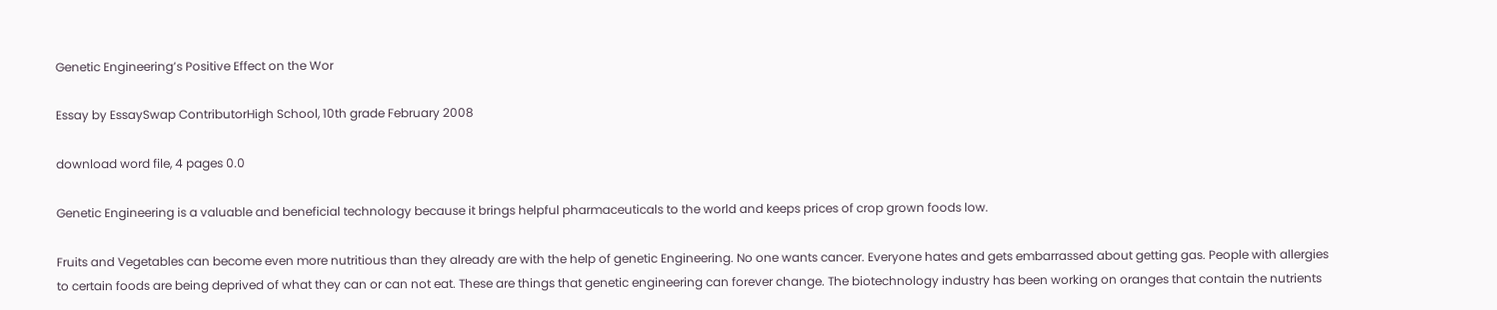Genetic Engineering’s Positive Effect on the Wor

Essay by EssaySwap ContributorHigh School, 10th grade February 2008

download word file, 4 pages 0.0

Genetic Engineering is a valuable and beneficial technology because it brings helpful pharmaceuticals to the world and keeps prices of crop grown foods low.

Fruits and Vegetables can become even more nutritious than they already are with the help of genetic Engineering. No one wants cancer. Everyone hates and gets embarrassed about getting gas. People with allergies to certain foods are being deprived of what they can or can not eat. These are things that genetic engineering can forever change. The biotechnology industry has been working on oranges that contain the nutrients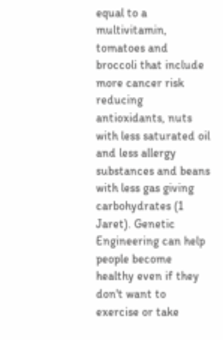equal to a multivitamin, tomatoes and broccoli that include more cancer risk reducing antioxidants, nuts with less saturated oil and less allergy substances and beans with less gas giving carbohydrates (1 Jaret). Genetic Engineering can help people become healthy even if they don't want to exercise or take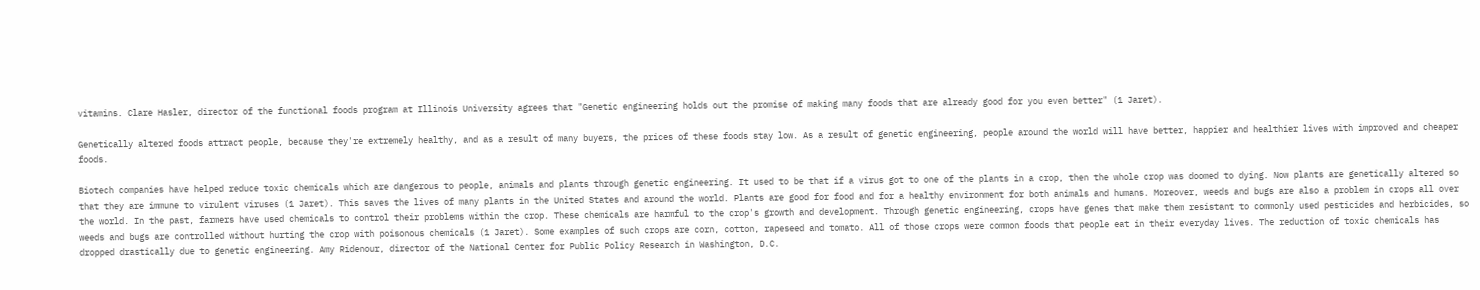vitamins. Clare Hasler, director of the functional foods program at Illinois University agrees that "Genetic engineering holds out the promise of making many foods that are already good for you even better" (1 Jaret).

Genetically altered foods attract people, because they're extremely healthy, and as a result of many buyers, the prices of these foods stay low. As a result of genetic engineering, people around the world will have better, happier and healthier lives with improved and cheaper foods.

Biotech companies have helped reduce toxic chemicals which are dangerous to people, animals and plants through genetic engineering. It used to be that if a virus got to one of the plants in a crop, then the whole crop was doomed to dying. Now plants are genetically altered so that they are immune to virulent viruses (1 Jaret). This saves the lives of many plants in the United States and around the world. Plants are good for food and for a healthy environment for both animals and humans. Moreover, weeds and bugs are also a problem in crops all over the world. In the past, farmers have used chemicals to control their problems within the crop. These chemicals are harmful to the crop's growth and development. Through genetic engineering, crops have genes that make them resistant to commonly used pesticides and herbicides, so weeds and bugs are controlled without hurting the crop with poisonous chemicals (1 Jaret). Some examples of such crops are corn, cotton, rapeseed and tomato. All of those crops were common foods that people eat in their everyday lives. The reduction of toxic chemicals has dropped drastically due to genetic engineering. Amy Ridenour, director of the National Center for Public Policy Research in Washington, D.C.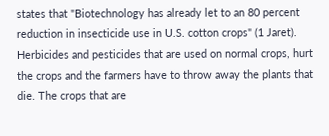states that "Biotechnology has already let to an 80 percent reduction in insecticide use in U.S. cotton crops" (1 Jaret). Herbicides and pesticides that are used on normal crops, hurt the crops and the farmers have to throw away the plants that die. The crops that are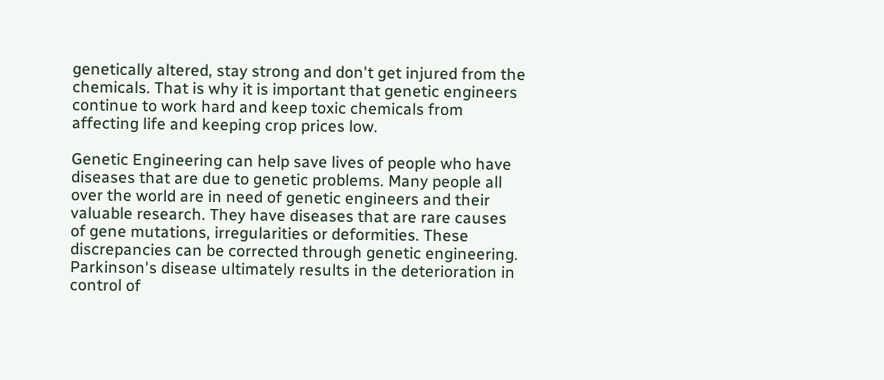genetically altered, stay strong and don't get injured from the chemicals. That is why it is important that genetic engineers continue to work hard and keep toxic chemicals from affecting life and keeping crop prices low.

Genetic Engineering can help save lives of people who have diseases that are due to genetic problems. Many people all over the world are in need of genetic engineers and their valuable research. They have diseases that are rare causes of gene mutations, irregularities or deformities. These discrepancies can be corrected through genetic engineering. Parkinson's disease ultimately results in the deterioration in control of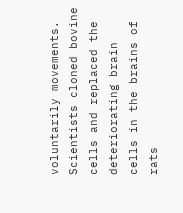voluntarily movements. Scientists cloned bovine cells and replaced the deteriorating brain cells in the brains of rats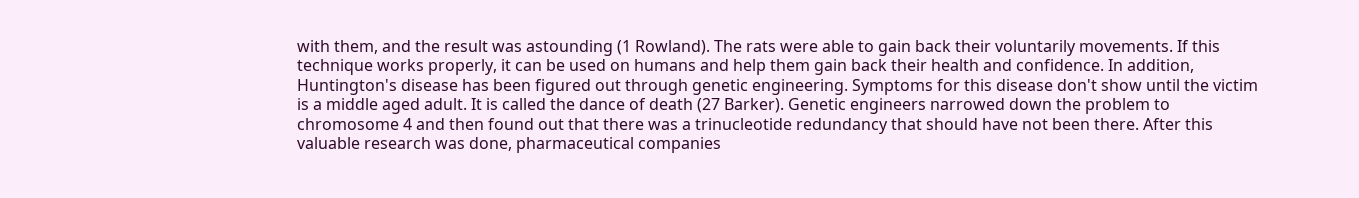with them, and the result was astounding (1 Rowland). The rats were able to gain back their voluntarily movements. If this technique works properly, it can be used on humans and help them gain back their health and confidence. In addition, Huntington's disease has been figured out through genetic engineering. Symptoms for this disease don't show until the victim is a middle aged adult. It is called the dance of death (27 Barker). Genetic engineers narrowed down the problem to chromosome 4 and then found out that there was a trinucleotide redundancy that should have not been there. After this valuable research was done, pharmaceutical companies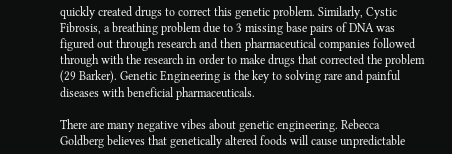quickly created drugs to correct this genetic problem. Similarly, Cystic Fibrosis, a breathing problem due to 3 missing base pairs of DNA was figured out through research and then pharmaceutical companies followed through with the research in order to make drugs that corrected the problem (29 Barker). Genetic Engineering is the key to solving rare and painful diseases with beneficial pharmaceuticals.

There are many negative vibes about genetic engineering. Rebecca Goldberg believes that genetically altered foods will cause unpredictable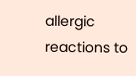allergic reactions to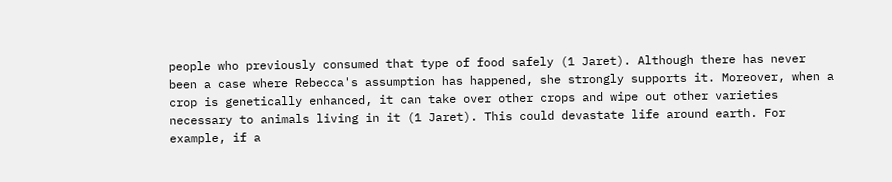people who previously consumed that type of food safely (1 Jaret). Although there has never been a case where Rebecca's assumption has happened, she strongly supports it. Moreover, when a crop is genetically enhanced, it can take over other crops and wipe out other varieties necessary to animals living in it (1 Jaret). This could devastate life around earth. For example, if a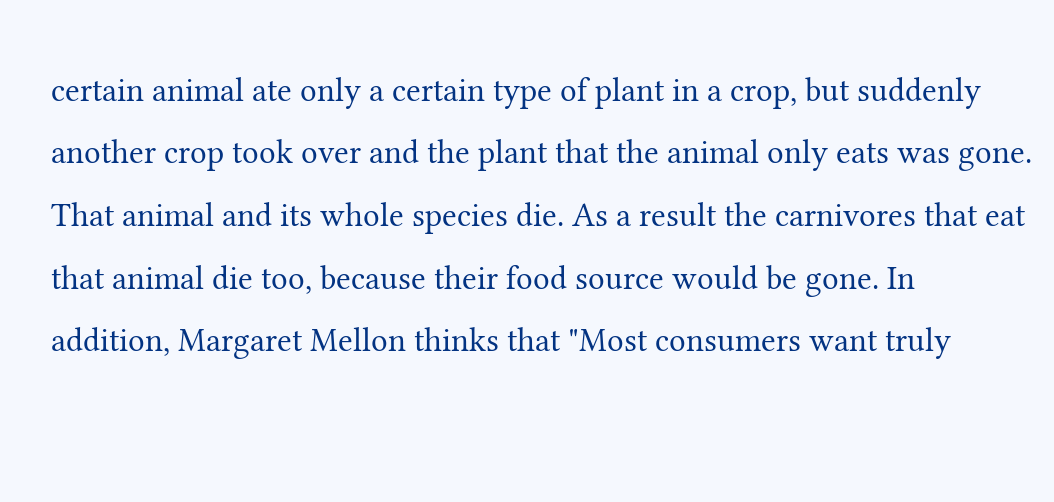certain animal ate only a certain type of plant in a crop, but suddenly another crop took over and the plant that the animal only eats was gone. That animal and its whole species die. As a result the carnivores that eat that animal die too, because their food source would be gone. In addition, Margaret Mellon thinks that "Most consumers want truly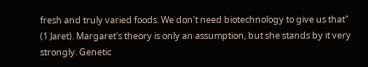fresh and truly varied foods. We don't need biotechnology to give us that" (1 Jaret). Margaret's theory is only an assumption, but she stands by it very strongly. Genetic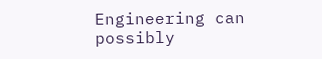Engineering can possibly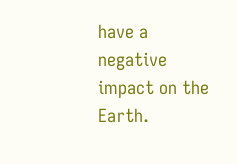have a negative impact on the Earth.